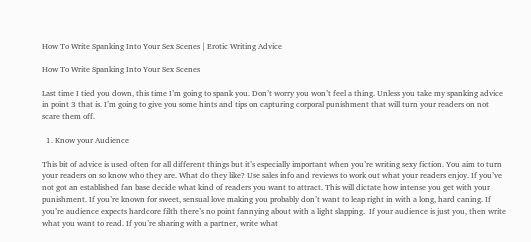How To Write Spanking Into Your Sex Scenes | Erotic Writing Advice

How To Write Spanking Into Your Sex Scenes

Last time I tied you down, this time I’m going to spank you. Don’t worry you won’t feel a thing. Unless you take my spanking advice in point 3 that is. I’m going to give you some hints and tips on capturing corporal punishment that will turn your readers on not scare them off.

  1. Know your Audience

This bit of advice is used often for all different things but it’s especially important when you’re writing sexy fiction. You aim to turn your readers on so know who they are. What do they like? Use sales info and reviews to work out what your readers enjoy. If you’ve not got an established fan base decide what kind of readers you want to attract. This will dictate how intense you get with your punishment. If you’re known for sweet, sensual love making you probably don’t want to leap right in with a long, hard caning. If you’re audience expects hardcore filth there’s no point fannying about with a light slapping.  If your audience is just you, then write what you want to read. If you’re sharing with a partner, write what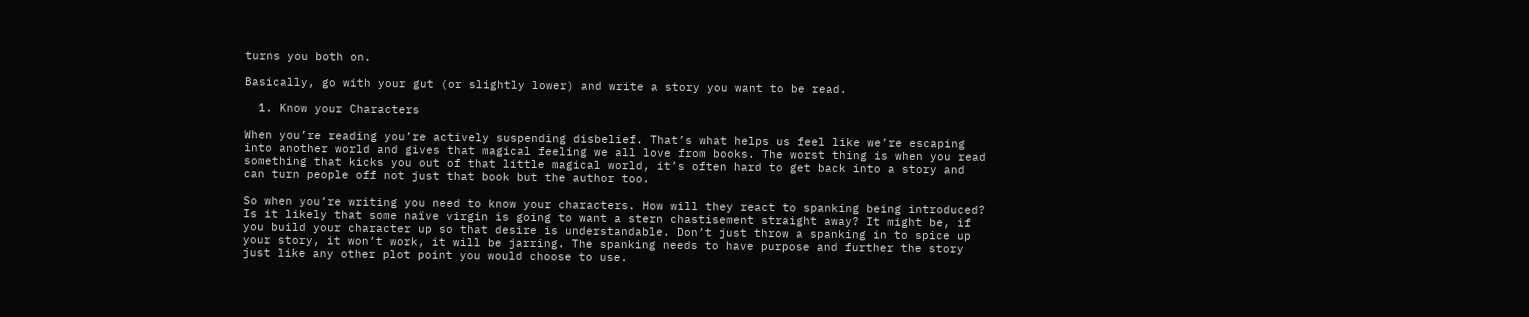turns you both on.

Basically, go with your gut (or slightly lower) and write a story you want to be read.

  1. Know your Characters

When you’re reading you’re actively suspending disbelief. That’s what helps us feel like we’re escaping into another world and gives that magical feeling we all love from books. The worst thing is when you read something that kicks you out of that little magical world, it’s often hard to get back into a story and can turn people off not just that book but the author too.

So when you’re writing you need to know your characters. How will they react to spanking being introduced? Is it likely that some naïve virgin is going to want a stern chastisement straight away? It might be, if you build your character up so that desire is understandable. Don’t just throw a spanking in to spice up your story, it won’t work, it will be jarring. The spanking needs to have purpose and further the story just like any other plot point you would choose to use.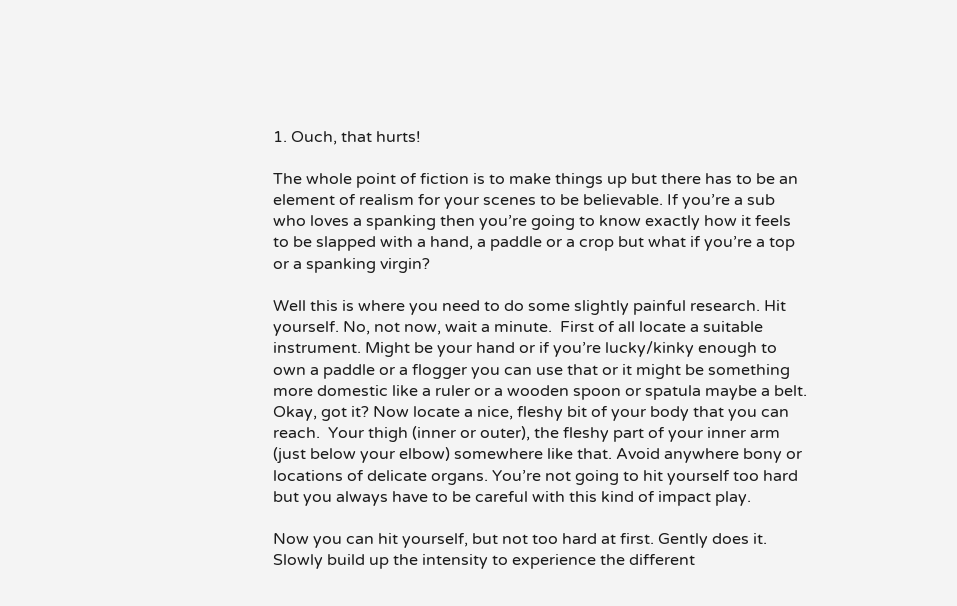1. Ouch, that hurts!

The whole point of fiction is to make things up but there has to be an element of realism for your scenes to be believable. If you’re a sub who loves a spanking then you’re going to know exactly how it feels to be slapped with a hand, a paddle or a crop but what if you’re a top or a spanking virgin?

Well this is where you need to do some slightly painful research. Hit yourself. No, not now, wait a minute.  First of all locate a suitable instrument. Might be your hand or if you’re lucky/kinky enough to own a paddle or a flogger you can use that or it might be something more domestic like a ruler or a wooden spoon or spatula maybe a belt. Okay, got it? Now locate a nice, fleshy bit of your body that you can reach.  Your thigh (inner or outer), the fleshy part of your inner arm (just below your elbow) somewhere like that. Avoid anywhere bony or locations of delicate organs. You’re not going to hit yourself too hard but you always have to be careful with this kind of impact play.

Now you can hit yourself, but not too hard at first. Gently does it. Slowly build up the intensity to experience the different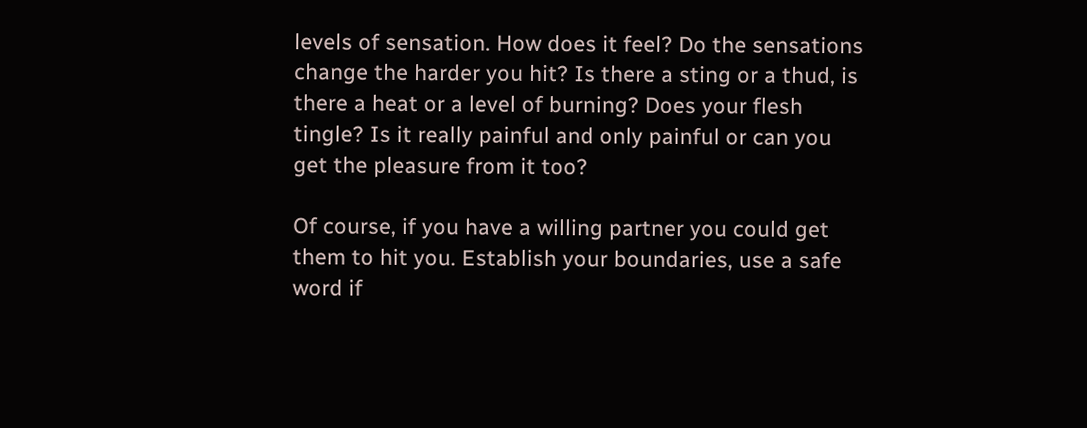levels of sensation. How does it feel? Do the sensations change the harder you hit? Is there a sting or a thud, is there a heat or a level of burning? Does your flesh tingle? Is it really painful and only painful or can you get the pleasure from it too?

Of course, if you have a willing partner you could get them to hit you. Establish your boundaries, use a safe word if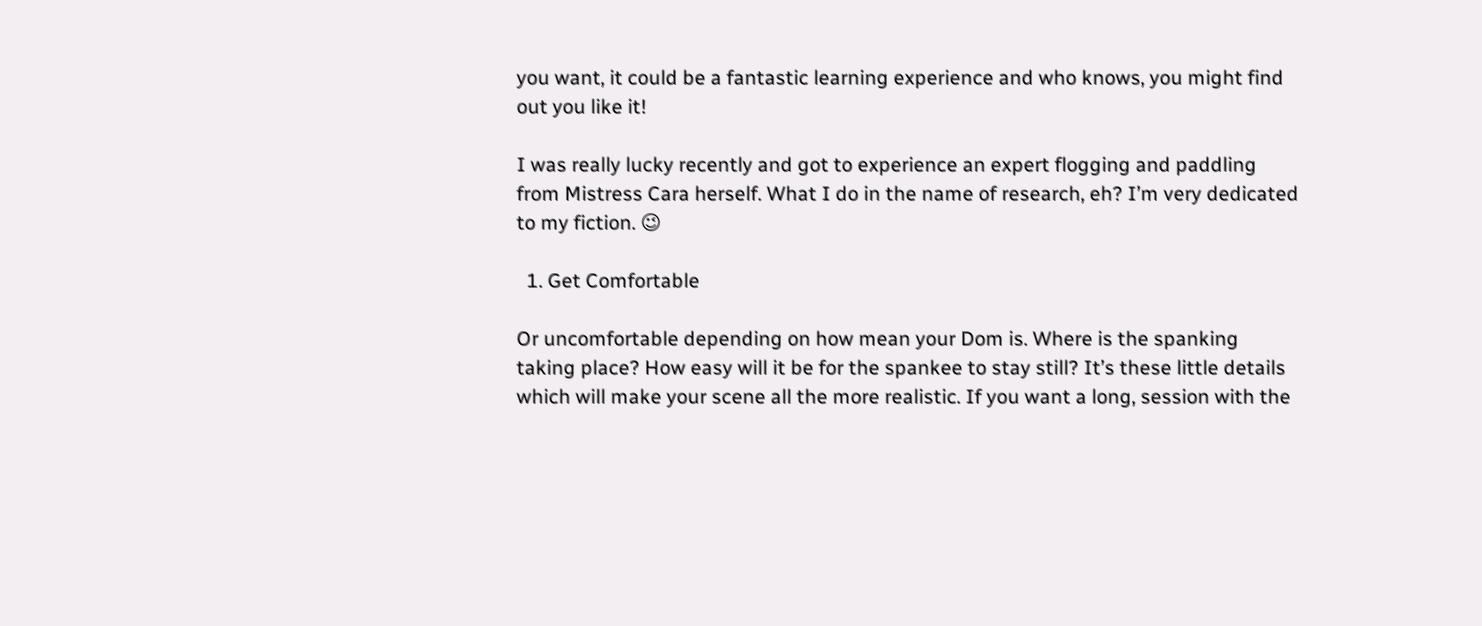you want, it could be a fantastic learning experience and who knows, you might find out you like it!

I was really lucky recently and got to experience an expert flogging and paddling from Mistress Cara herself. What I do in the name of research, eh? I’m very dedicated to my fiction. 😉

  1. Get Comfortable

Or uncomfortable depending on how mean your Dom is. Where is the spanking taking place? How easy will it be for the spankee to stay still? It’s these little details which will make your scene all the more realistic. If you want a long, session with the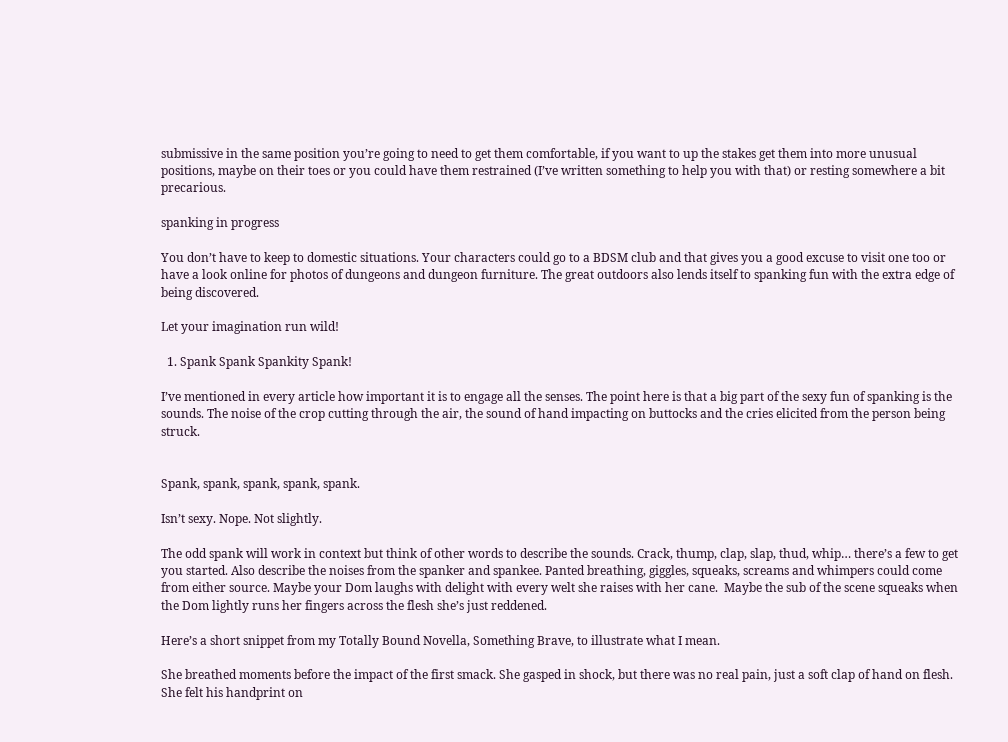submissive in the same position you’re going to need to get them comfortable, if you want to up the stakes get them into more unusual positions, maybe on their toes or you could have them restrained (I’ve written something to help you with that) or resting somewhere a bit precarious.

spanking in progress

You don’t have to keep to domestic situations. Your characters could go to a BDSM club and that gives you a good excuse to visit one too or have a look online for photos of dungeons and dungeon furniture. The great outdoors also lends itself to spanking fun with the extra edge of being discovered.

Let your imagination run wild!

  1. Spank Spank Spankity Spank!

I’ve mentioned in every article how important it is to engage all the senses. The point here is that a big part of the sexy fun of spanking is the sounds. The noise of the crop cutting through the air, the sound of hand impacting on buttocks and the cries elicited from the person being struck.


Spank, spank, spank, spank, spank.

Isn’t sexy. Nope. Not slightly.

The odd spank will work in context but think of other words to describe the sounds. Crack, thump, clap, slap, thud, whip… there’s a few to get you started. Also describe the noises from the spanker and spankee. Panted breathing, giggles, squeaks, screams and whimpers could come from either source. Maybe your Dom laughs with delight with every welt she raises with her cane.  Maybe the sub of the scene squeaks when the Dom lightly runs her fingers across the flesh she’s just reddened.

Here’s a short snippet from my Totally Bound Novella, Something Brave, to illustrate what I mean.

She breathed moments before the impact of the first smack. She gasped in shock, but there was no real pain, just a soft clap of hand on flesh. She felt his handprint on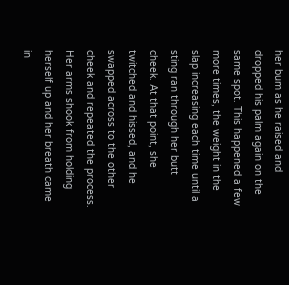her bum as he raised and dropped his palm again on the same spot. This happened a few more times, the weight in the slap increasing each time until a sting ran through her butt cheek. At that point, she twitched and hissed, and he swapped across to the other cheek and repeated the process. Her arms shook from holding herself up and her breath came in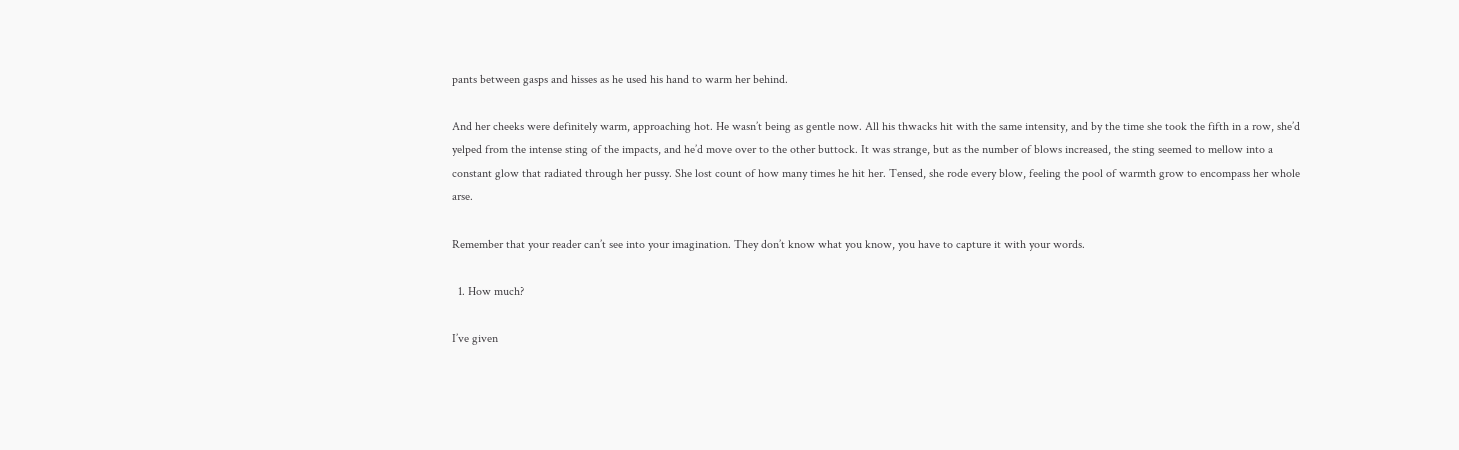pants between gasps and hisses as he used his hand to warm her behind.

And her cheeks were definitely warm, approaching hot. He wasn’t being as gentle now. All his thwacks hit with the same intensity, and by the time she took the fifth in a row, she’d yelped from the intense sting of the impacts, and he’d move over to the other buttock. It was strange, but as the number of blows increased, the sting seemed to mellow into a constant glow that radiated through her pussy. She lost count of how many times he hit her. Tensed, she rode every blow, feeling the pool of warmth grow to encompass her whole arse.

Remember that your reader can’t see into your imagination. They don’t know what you know, you have to capture it with your words.

  1. How much?

I’ve given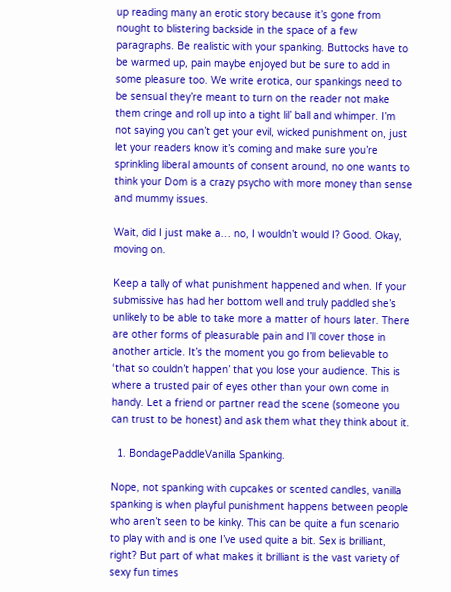up reading many an erotic story because it’s gone from nought to blistering backside in the space of a few paragraphs. Be realistic with your spanking. Buttocks have to be warmed up, pain maybe enjoyed but be sure to add in some pleasure too. We write erotica, our spankings need to be sensual they’re meant to turn on the reader not make them cringe and roll up into a tight lil’ ball and whimper. I’m not saying you can’t get your evil, wicked punishment on, just let your readers know it’s coming and make sure you’re sprinkling liberal amounts of consent around, no one wants to think your Dom is a crazy psycho with more money than sense and mummy issues.

Wait, did I just make a… no, I wouldn’t would I? Good. Okay, moving on.

Keep a tally of what punishment happened and when. If your submissive has had her bottom well and truly paddled she’s unlikely to be able to take more a matter of hours later. There are other forms of pleasurable pain and I’ll cover those in another article. It’s the moment you go from believable to ‘that so couldn’t happen’ that you lose your audience. This is where a trusted pair of eyes other than your own come in handy. Let a friend or partner read the scene (someone you can trust to be honest) and ask them what they think about it.

  1. BondagePaddleVanilla Spanking.

Nope, not spanking with cupcakes or scented candles, vanilla spanking is when playful punishment happens between people who aren’t seen to be kinky. This can be quite a fun scenario to play with and is one I’ve used quite a bit. Sex is brilliant, right? But part of what makes it brilliant is the vast variety of sexy fun times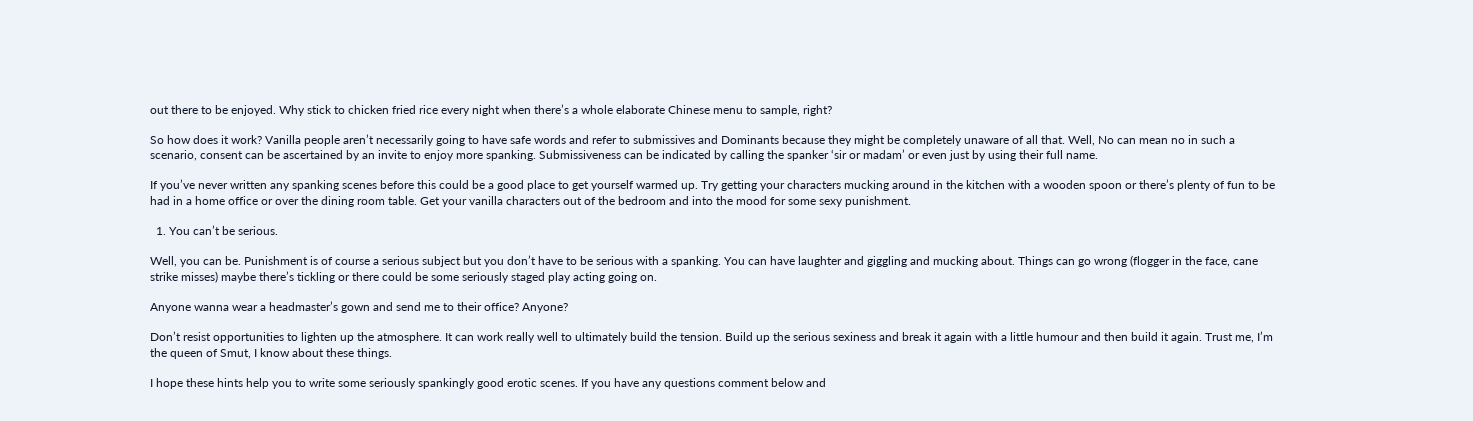out there to be enjoyed. Why stick to chicken fried rice every night when there’s a whole elaborate Chinese menu to sample, right?

So how does it work? Vanilla people aren’t necessarily going to have safe words and refer to submissives and Dominants because they might be completely unaware of all that. Well, No can mean no in such a scenario, consent can be ascertained by an invite to enjoy more spanking. Submissiveness can be indicated by calling the spanker ‘sir or madam’ or even just by using their full name.

If you’ve never written any spanking scenes before this could be a good place to get yourself warmed up. Try getting your characters mucking around in the kitchen with a wooden spoon or there’s plenty of fun to be had in a home office or over the dining room table. Get your vanilla characters out of the bedroom and into the mood for some sexy punishment.

  1. You can’t be serious.

Well, you can be. Punishment is of course a serious subject but you don’t have to be serious with a spanking. You can have laughter and giggling and mucking about. Things can go wrong (flogger in the face, cane strike misses) maybe there’s tickling or there could be some seriously staged play acting going on.

Anyone wanna wear a headmaster’s gown and send me to their office? Anyone?

Don’t resist opportunities to lighten up the atmosphere. It can work really well to ultimately build the tension. Build up the serious sexiness and break it again with a little humour and then build it again. Trust me, I’m the queen of Smut, I know about these things.

I hope these hints help you to write some seriously spankingly good erotic scenes. If you have any questions comment below and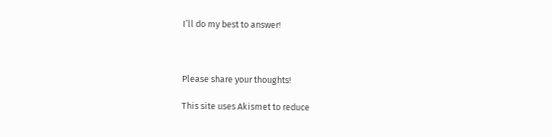I’ll do my best to answer!



Please share your thoughts!

This site uses Akismet to reduce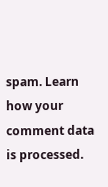spam. Learn how your comment data is processed.